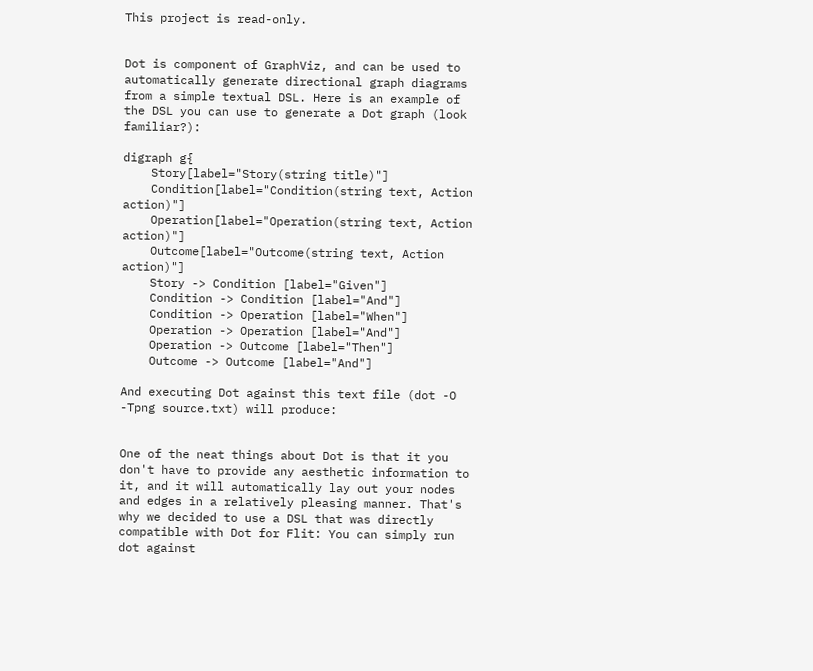This project is read-only.


Dot is component of GraphViz, and can be used to automatically generate directional graph diagrams from a simple textual DSL. Here is an example of the DSL you can use to generate a Dot graph (look familiar?):

digraph g{
    Story[label="Story(string title)"]
    Condition[label="Condition(string text, Action action)"]
    Operation[label="Operation(string text, Action action)"]
    Outcome[label="Outcome(string text, Action action)"]
    Story -> Condition [label="Given"]
    Condition -> Condition [label="And"]
    Condition -> Operation [label="When"]
    Operation -> Operation [label="And"]
    Operation -> Outcome [label="Then"]
    Outcome -> Outcome [label="And"]

And executing Dot against this text file (dot -O -Tpng source.txt) will produce:


One of the neat things about Dot is that it you don't have to provide any aesthetic information to it, and it will automatically lay out your nodes and edges in a relatively pleasing manner. That's why we decided to use a DSL that was directly compatible with Dot for Flit: You can simply run dot against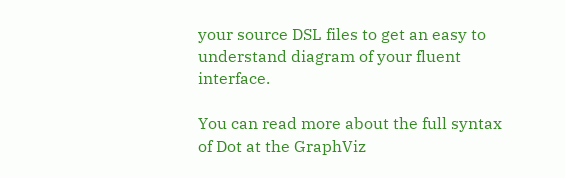your source DSL files to get an easy to understand diagram of your fluent interface.

You can read more about the full syntax of Dot at the GraphViz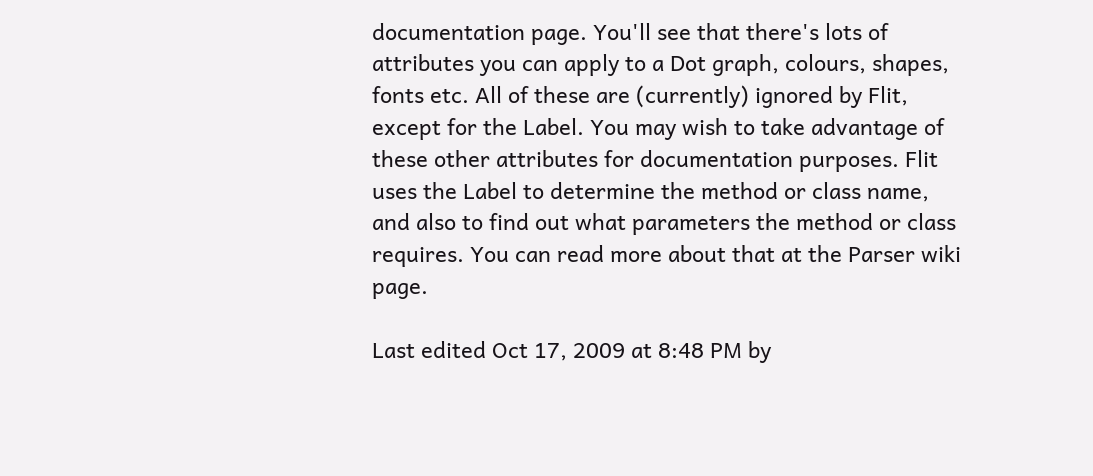documentation page. You'll see that there's lots of attributes you can apply to a Dot graph, colours, shapes, fonts etc. All of these are (currently) ignored by Flit, except for the Label. You may wish to take advantage of these other attributes for documentation purposes. Flit uses the Label to determine the method or class name, and also to find out what parameters the method or class requires. You can read more about that at the Parser wiki page.

Last edited Oct 17, 2009 at 8:48 PM by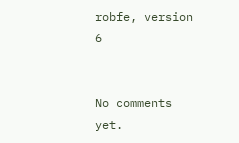robfe, version 6


No comments yet.